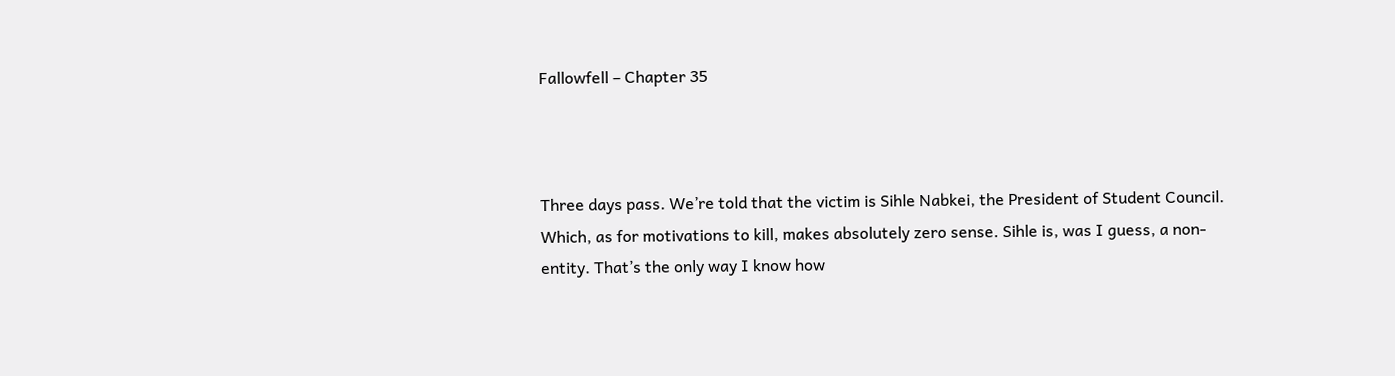Fallowfell – Chapter 35



Three days pass. We’re told that the victim is Sihle Nabkei, the President of Student Council. Which, as for motivations to kill, makes absolutely zero sense. Sihle is, was I guess, a non-entity. That’s the only way I know how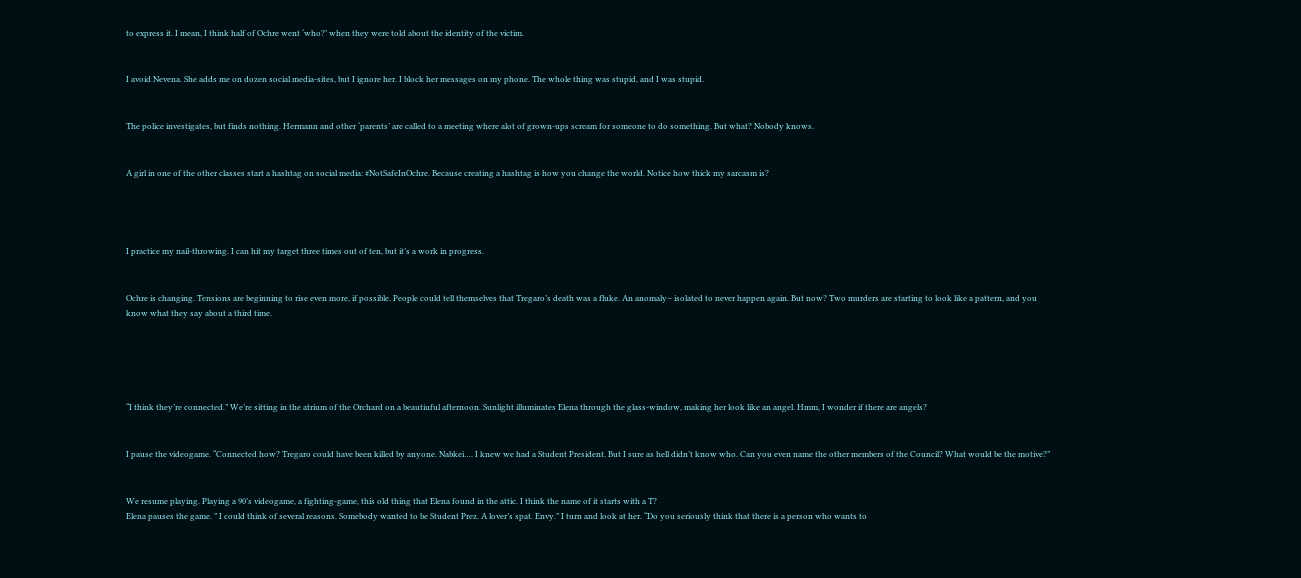to express it. I mean, I think half of Ochre went ‘who?’ when they were told about the identity of the victim.


I avoid Nevena. She adds me on dozen social media-sites, but I ignore her. I block her messages on my phone. The whole thing was stupid, and I was stupid.


The police investigates, but finds nothing. Hermann and other ‘parents’ are called to a meeting where alot of grown-ups scream for someone to do something. But what? Nobody knows.


A girl in one of the other classes start a hashtag on social media: #NotSafeInOchre. Because creating a hashtag is how you change the world. Notice how thick my sarcasm is?




I practice my nail-throwing. I can hit my target three times out of ten, but it’s a work in progress.


Ochre is changing. Tensions are beginning to rise even more, if possible. People could tell themselves that Tregaro’s death was a fluke. An anomaly– isolated to never happen again. But now? Two murders are starting to look like a pattern, and you know what they say about a third time.





“I think they’re connected.” We’re sitting in the atrium of the Orchard on a beautiuful afternoon. Sunlight illuminates Elena through the glass-window, making her look like an angel. Hmm, I wonder if there are angels?


I pause the videogame. “Connected how? Tregaro could have been killed by anyone. Nabkei…. I knew we had a Student President. But I sure as hell didn’t know who. Can you even name the other members of the Council? What would be the motive?”


We resume playing. Playing a 90’s videogame, a fighting-game, this old thing that Elena found in the attic. I think the name of it starts with a T?
Elena pauses the game. ” I could think of several reasons. Somebody wanted to be Student Prez. A lover’s spat. Envy.” I turn and look at her. “Do you seriously think that there is a person who wants to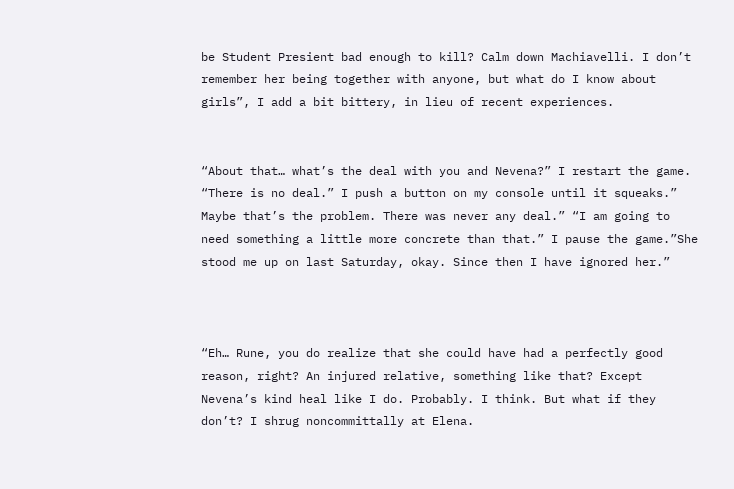be Student Presient bad enough to kill? Calm down Machiavelli. I don’t remember her being together with anyone, but what do I know about girls”, I add a bit bittery, in lieu of recent experiences.


“About that… what’s the deal with you and Nevena?” I restart the game. “There is no deal.” I push a button on my console until it squeaks.” Maybe that’s the problem. There was never any deal.” “I am going to need something a little more concrete than that.” I pause the game.”She stood me up on last Saturday, okay. Since then I have ignored her.”



“Eh… Rune, you do realize that she could have had a perfectly good reason, right? An injured relative, something like that? Except Nevena’s kind heal like I do. Probably. I think. But what if they don’t? I shrug noncommittally at Elena.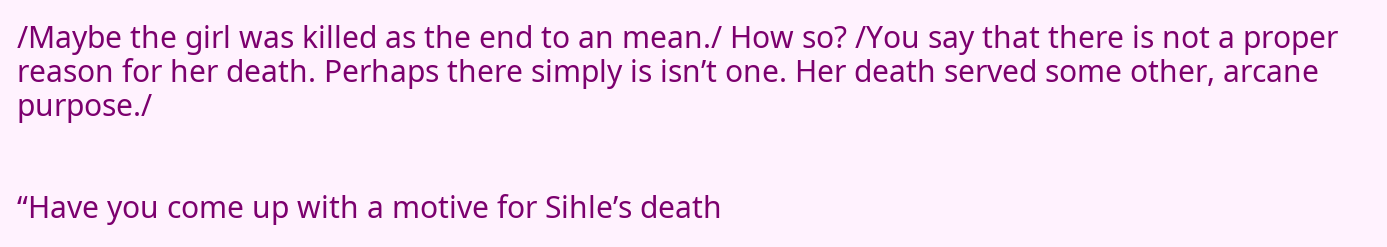/Maybe the girl was killed as the end to an mean./ How so? /You say that there is not a proper reason for her death. Perhaps there simply is isn’t one. Her death served some other, arcane purpose./


“Have you come up with a motive for Sihle’s death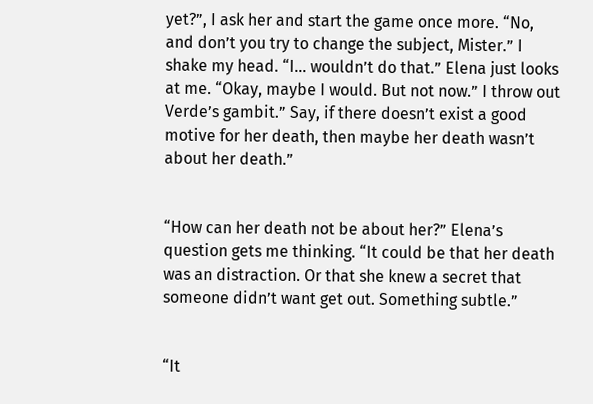yet?”, I ask her and start the game once more. “No, and don’t you try to change the subject, Mister.” I shake my head. “I… wouldn’t do that.” Elena just looks at me. “Okay, maybe I would. But not now.” I throw out Verde’s gambit.” Say, if there doesn’t exist a good motive for her death, then maybe her death wasn’t about her death.”


“How can her death not be about her?” Elena’s question gets me thinking. “It could be that her death was an distraction. Or that she knew a secret that someone didn’t want get out. Something subtle.”


“It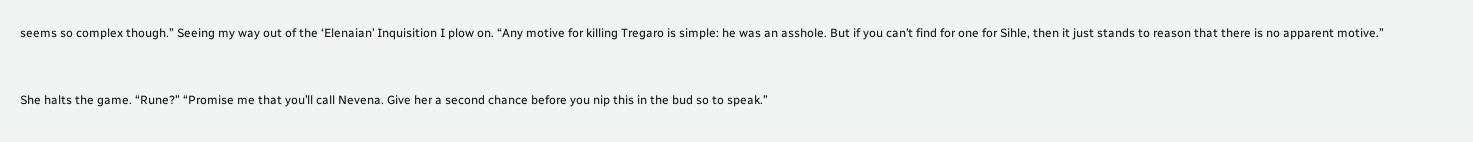seems so complex though.” Seeing my way out of the ‘Elenaian’ Inquisition I plow on. “Any motive for killing Tregaro is simple: he was an asshole. But if you can’t find for one for Sihle, then it just stands to reason that there is no apparent motive.”


She halts the game. “Rune?” “Promise me that you’ll call Nevena. Give her a second chance before you nip this in the bud so to speak.”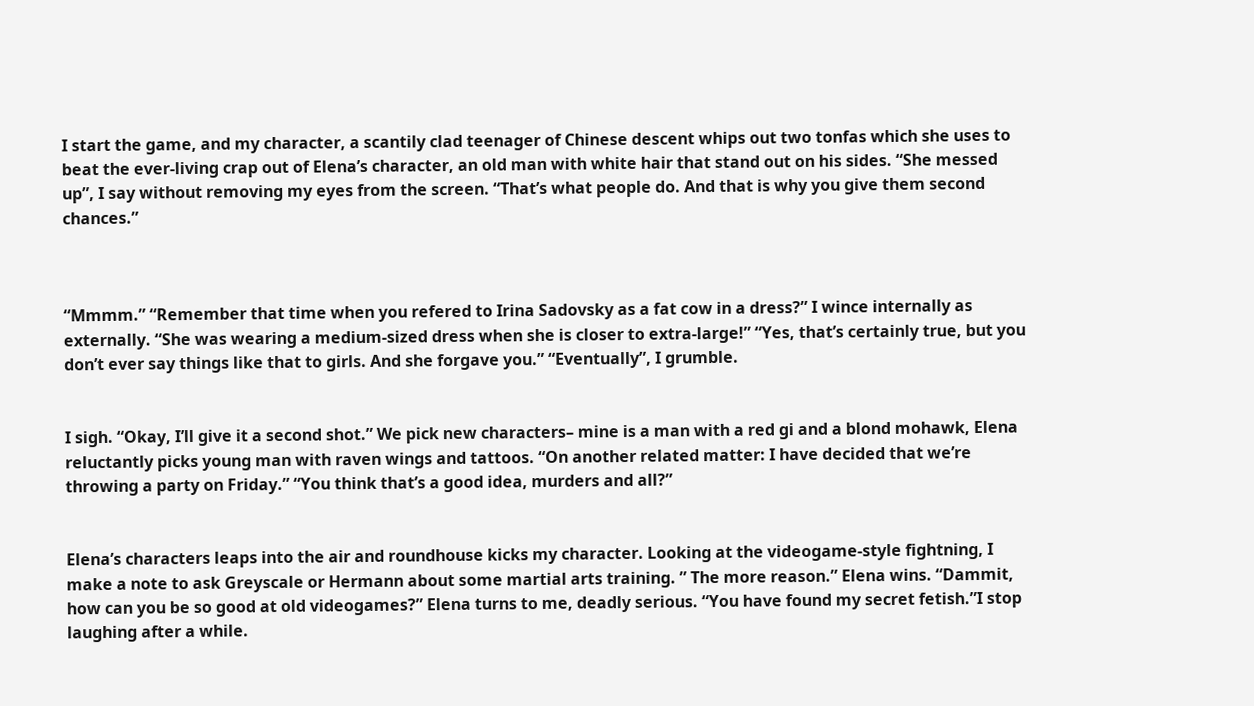I start the game, and my character, a scantily clad teenager of Chinese descent whips out two tonfas which she uses to beat the ever-living crap out of Elena’s character, an old man with white hair that stand out on his sides. “She messed up”, I say without removing my eyes from the screen. “That’s what people do. And that is why you give them second chances.”



“Mmmm.” “Remember that time when you refered to Irina Sadovsky as a fat cow in a dress?” I wince internally as externally. “She was wearing a medium-sized dress when she is closer to extra-large!” “Yes, that’s certainly true, but you don’t ever say things like that to girls. And she forgave you.” “Eventually”, I grumble.


I sigh. “Okay, I’ll give it a second shot.” We pick new characters– mine is a man with a red gi and a blond mohawk, Elena reluctantly picks young man with raven wings and tattoos. “On another related matter: I have decided that we’re throwing a party on Friday.” “You think that’s a good idea, murders and all?”


Elena’s characters leaps into the air and roundhouse kicks my character. Looking at the videogame-style fightning, I make a note to ask Greyscale or Hermann about some martial arts training. ” The more reason.” Elena wins. “Dammit, how can you be so good at old videogames?” Elena turns to me, deadly serious. “You have found my secret fetish.”I stop laughing after a while.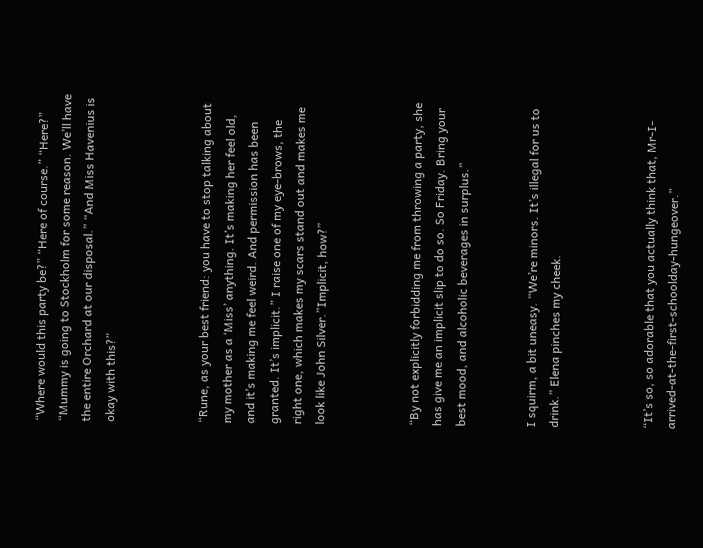“Where would this party be?” “Here of course.” “Here?” “Mummy is going to Stockholm for some reason. We’ll have the entire Orchard at our disposal.” “And Miss Havenius is okay with this?”



“Rune, as your best friend: you have to stop talking about my mother as a ‘Miss’ anything. It’s making her feel old, and it’s making me feel weird. And permission has been granted. It’s implicit.” I raise one of my eye-brows, the right one, which makes my scars stand out and makes me look like John Silver.”Implicit, how?”



“By not explicitly forbidding me from throwing a party, she has give me an implicit slip to do so. So Friday. Bring your best mood, and alcoholic beverages in surplus.”


I squirm, a bit uneasy. “We’re minors. It’s illegal for us to drink.” Elena pinches my cheek.



“It’s so, so adorable that you actually think that, Mr-I-arrived-at-the-first-schoolday-hungeover.”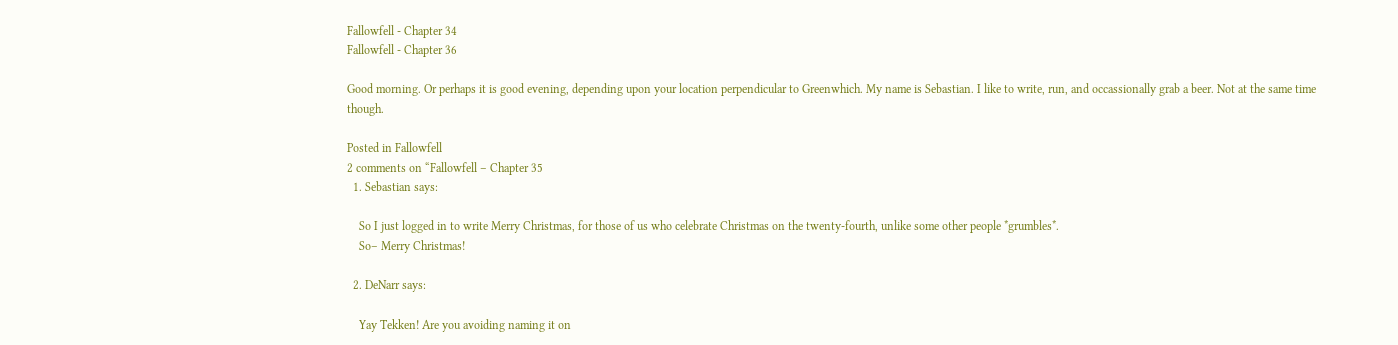Fallowfell - Chapter 34
Fallowfell - Chapter 36

Good morning. Or perhaps it is good evening, depending upon your location perpendicular to Greenwhich. My name is Sebastian. I like to write, run, and occassionally grab a beer. Not at the same time though.

Posted in Fallowfell
2 comments on “Fallowfell – Chapter 35
  1. Sebastian says:

    So I just logged in to write Merry Christmas, for those of us who celebrate Christmas on the twenty-fourth, unlike some other people *grumbles*.
    So– Merry Christmas!

  2. DeNarr says:

    Yay Tekken! Are you avoiding naming it on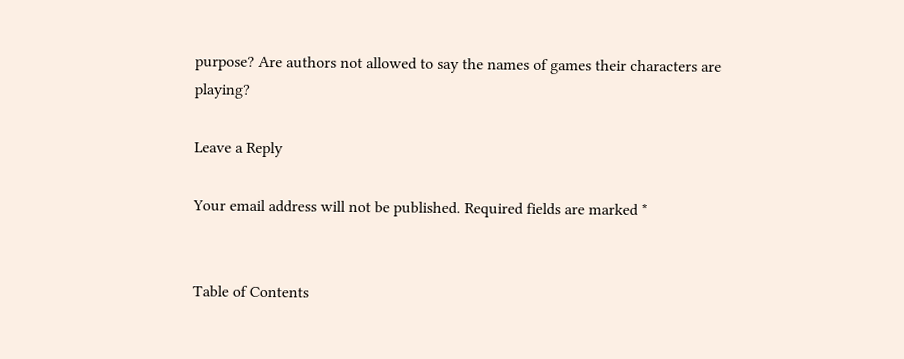purpose? Are authors not allowed to say the names of games their characters are playing?

Leave a Reply

Your email address will not be published. Required fields are marked *


Table of Contents